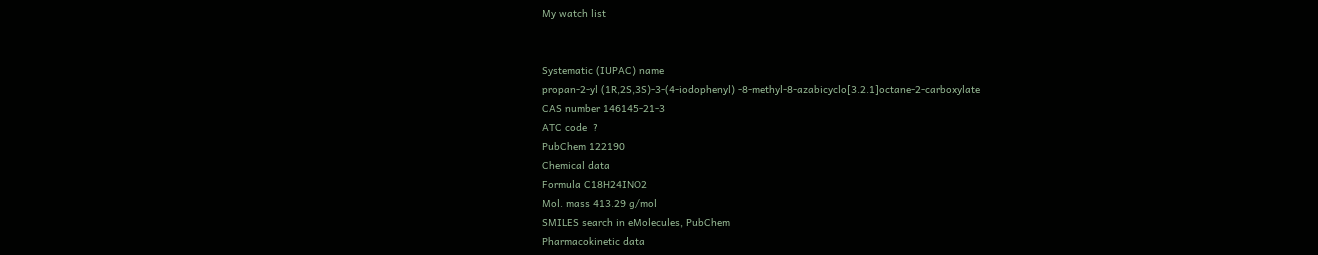My watch list


Systematic (IUPAC) name
propan-2-yl (1R,2S,3S)-3-(4-iodophenyl) -8-methyl-8-azabicyclo[3.2.1]octane-2-carboxylate
CAS number 146145-21-3
ATC code  ?
PubChem 122190
Chemical data
Formula C18H24INO2
Mol. mass 413.29 g/mol
SMILES search in eMolecules, PubChem
Pharmacokinetic data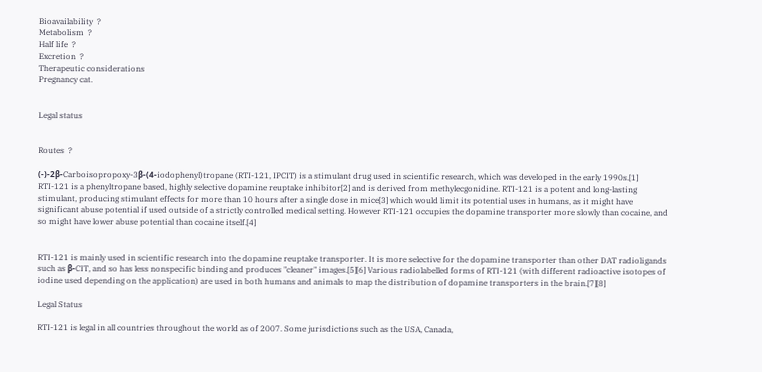Bioavailability  ?
Metabolism  ?
Half life  ?
Excretion  ?
Therapeutic considerations
Pregnancy cat.


Legal status


Routes  ?

(-)-2β-Carboisopropoxy-3β-(4-iodophenyl)tropane (RTI-121, IPCIT) is a stimulant drug used in scientific research, which was developed in the early 1990s.[1] RTI-121 is a phenyltropane based, highly selective dopamine reuptake inhibitor[2] and is derived from methylecgonidine. RTI-121 is a potent and long-lasting stimulant, producing stimulant effects for more than 10 hours after a single dose in mice[3] which would limit its potential uses in humans, as it might have significant abuse potential if used outside of a strictly controlled medical setting. However RTI-121 occupies the dopamine transporter more slowly than cocaine, and so might have lower abuse potential than cocaine itself.[4]


RTI-121 is mainly used in scientific research into the dopamine reuptake transporter. It is more selective for the dopamine transporter than other DAT radioligands such as β-CIT, and so has less nonspecific binding and produces "cleaner" images.[5][6] Various radiolabelled forms of RTI-121 (with different radioactive isotopes of iodine used depending on the application) are used in both humans and animals to map the distribution of dopamine transporters in the brain.[7][8]

Legal Status

RTI-121 is legal in all countries throughout the world as of 2007. Some jurisdictions such as the USA, Canada,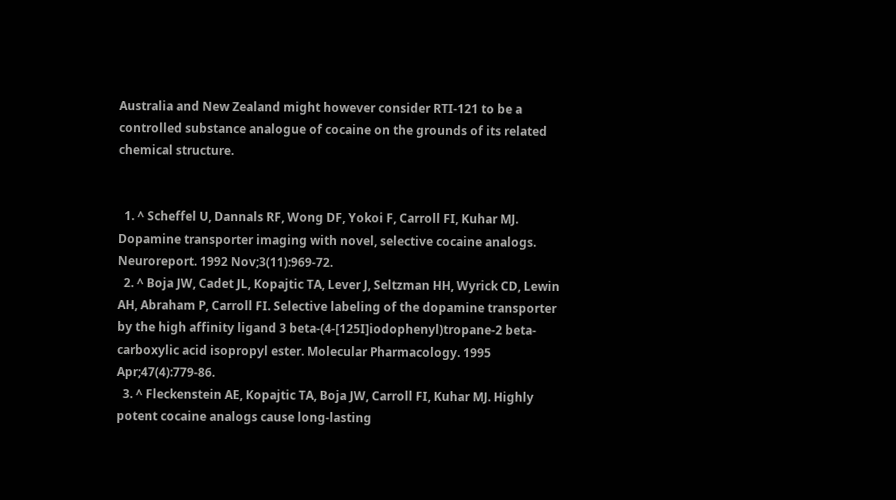Australia and New Zealand might however consider RTI-121 to be a controlled substance analogue of cocaine on the grounds of its related chemical structure.


  1. ^ Scheffel U, Dannals RF, Wong DF, Yokoi F, Carroll FI, Kuhar MJ. Dopamine transporter imaging with novel, selective cocaine analogs. Neuroreport. 1992 Nov;3(11):969-72.
  2. ^ Boja JW, Cadet JL, Kopajtic TA, Lever J, Seltzman HH, Wyrick CD, Lewin AH, Abraham P, Carroll FI. Selective labeling of the dopamine transporter by the high affinity ligand 3 beta-(4-[125I]iodophenyl)tropane-2 beta-carboxylic acid isopropyl ester. Molecular Pharmacology. 1995 Apr;47(4):779-86.
  3. ^ Fleckenstein AE, Kopajtic TA, Boja JW, Carroll FI, Kuhar MJ. Highly potent cocaine analogs cause long-lasting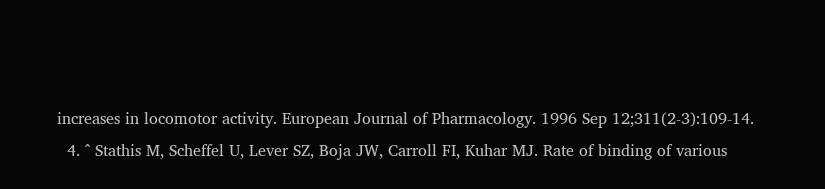increases in locomotor activity. European Journal of Pharmacology. 1996 Sep 12;311(2-3):109-14.
  4. ^ Stathis M, Scheffel U, Lever SZ, Boja JW, Carroll FI, Kuhar MJ. Rate of binding of various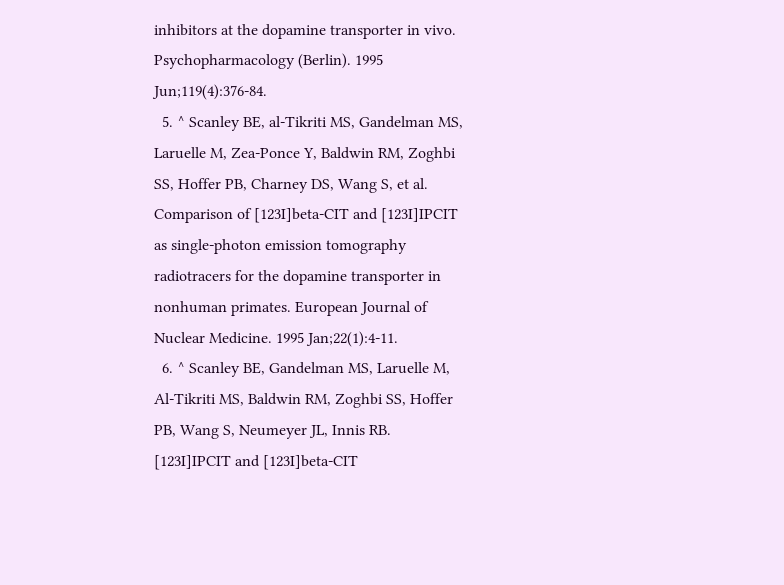inhibitors at the dopamine transporter in vivo. Psychopharmacology (Berlin). 1995 Jun;119(4):376-84.
  5. ^ Scanley BE, al-Tikriti MS, Gandelman MS, Laruelle M, Zea-Ponce Y, Baldwin RM, Zoghbi SS, Hoffer PB, Charney DS, Wang S, et al. Comparison of [123I]beta-CIT and [123I]IPCIT as single-photon emission tomography radiotracers for the dopamine transporter in nonhuman primates. European Journal of Nuclear Medicine. 1995 Jan;22(1):4-11.
  6. ^ Scanley BE, Gandelman MS, Laruelle M, Al-Tikriti MS, Baldwin RM, Zoghbi SS, Hoffer PB, Wang S, Neumeyer JL, Innis RB. [123I]IPCIT and [123I]beta-CIT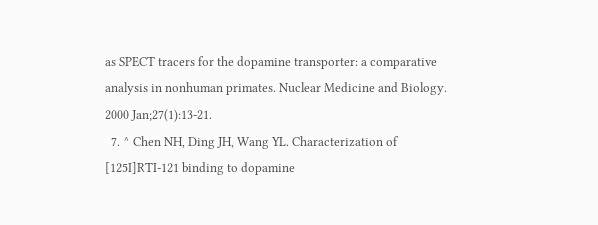as SPECT tracers for the dopamine transporter: a comparative analysis in nonhuman primates. Nuclear Medicine and Biology. 2000 Jan;27(1):13-21.
  7. ^ Chen NH, Ding JH, Wang YL. Characterization of [125I]RTI-121 binding to dopamine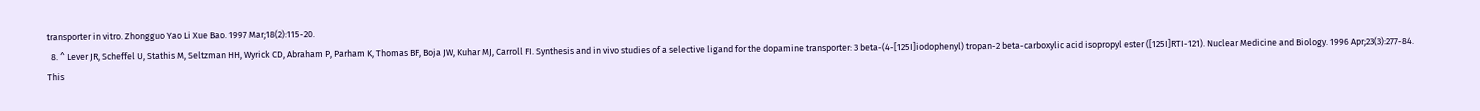transporter in vitro. Zhongguo Yao Li Xue Bao. 1997 Mar;18(2):115-20.
  8. ^ Lever JR, Scheffel U, Stathis M, Seltzman HH, Wyrick CD, Abraham P, Parham K, Thomas BF, Boja JW, Kuhar MJ, Carroll FI. Synthesis and in vivo studies of a selective ligand for the dopamine transporter: 3 beta-(4-[125I]iodophenyl) tropan-2 beta-carboxylic acid isopropyl ester ([125I]RTI-121). Nuclear Medicine and Biology. 1996 Apr;23(3):277-84.
This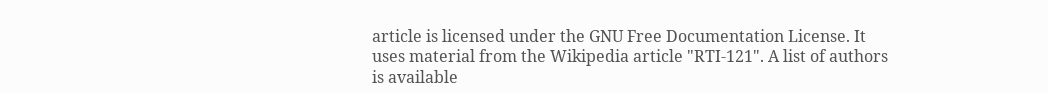article is licensed under the GNU Free Documentation License. It uses material from the Wikipedia article "RTI-121". A list of authors is available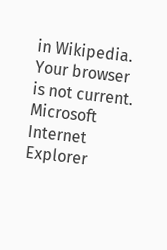in Wikipedia.
Your browser is not current. Microsoft Internet Explorer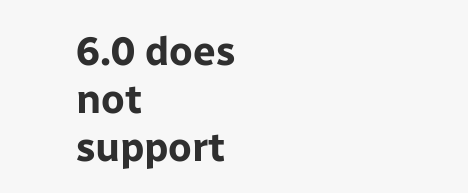6.0 does not support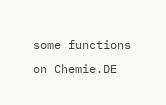some functions on Chemie.DE